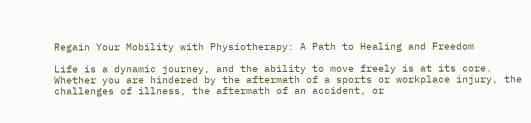Regain Your Mobility with Physiotherapy: A Path to Healing and Freedom

Life is a dynamic journey, and the ability to move freely is at its core. Whether you are hindered by the aftermath of a sports or workplace injury, the challenges of illness, the aftermath of an accident, or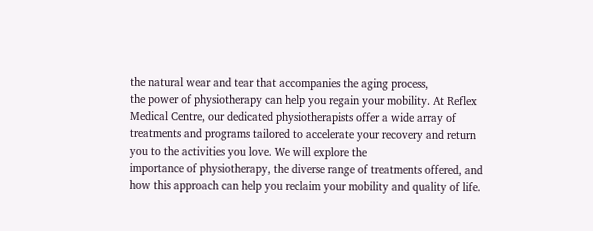the natural wear and tear that accompanies the aging process,
the power of physiotherapy can help you regain your mobility. At Reflex Medical Centre, our dedicated physiotherapists offer a wide array of treatments and programs tailored to accelerate your recovery and return you to the activities you love. We will explore the
importance of physiotherapy, the diverse range of treatments offered, and how this approach can help you reclaim your mobility and quality of life.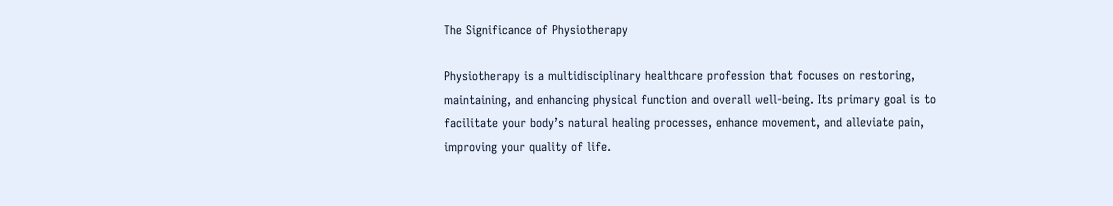The Significance of Physiotherapy

Physiotherapy is a multidisciplinary healthcare profession that focuses on restoring, maintaining, and enhancing physical function and overall well-being. Its primary goal is to facilitate your body’s natural healing processes, enhance movement, and alleviate pain, improving your quality of life.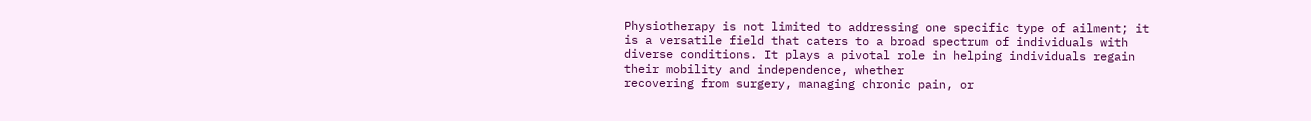Physiotherapy is not limited to addressing one specific type of ailment; it is a versatile field that caters to a broad spectrum of individuals with diverse conditions. It plays a pivotal role in helping individuals regain their mobility and independence, whether
recovering from surgery, managing chronic pain, or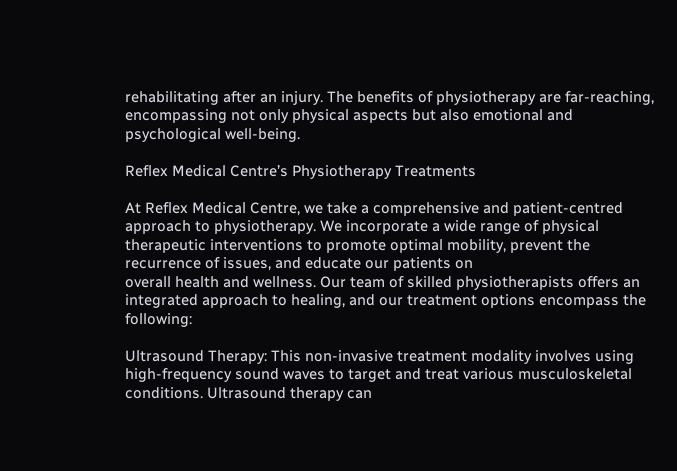rehabilitating after an injury. The benefits of physiotherapy are far-reaching, encompassing not only physical aspects but also emotional and psychological well-being.

Reflex Medical Centre’s Physiotherapy Treatments

At Reflex Medical Centre, we take a comprehensive and patient-centred approach to physiotherapy. We incorporate a wide range of physical therapeutic interventions to promote optimal mobility, prevent the recurrence of issues, and educate our patients on
overall health and wellness. Our team of skilled physiotherapists offers an integrated approach to healing, and our treatment options encompass the following:

Ultrasound Therapy: This non-invasive treatment modality involves using high-frequency sound waves to target and treat various musculoskeletal conditions. Ultrasound therapy can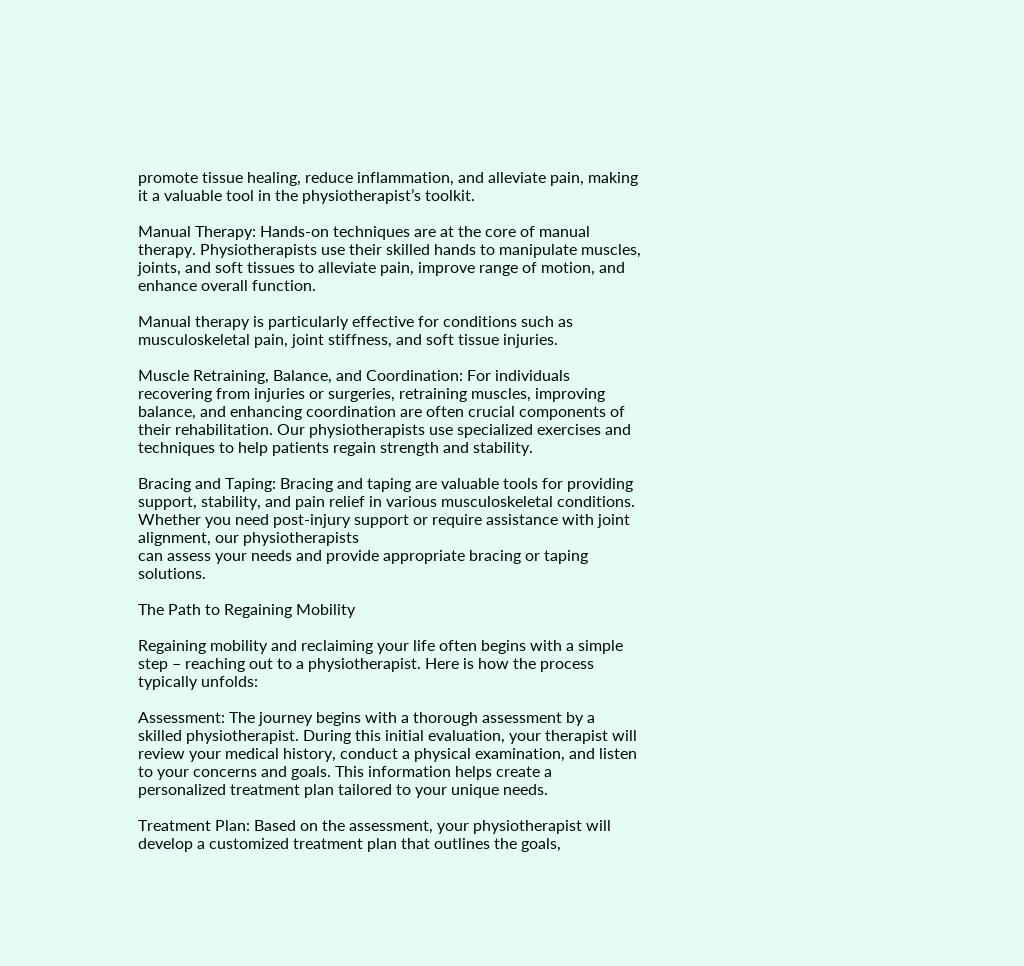promote tissue healing, reduce inflammation, and alleviate pain, making it a valuable tool in the physiotherapist’s toolkit.

Manual Therapy: Hands-on techniques are at the core of manual therapy. Physiotherapists use their skilled hands to manipulate muscles, joints, and soft tissues to alleviate pain, improve range of motion, and enhance overall function.

Manual therapy is particularly effective for conditions such as musculoskeletal pain, joint stiffness, and soft tissue injuries.

Muscle Retraining, Balance, and Coordination: For individuals recovering from injuries or surgeries, retraining muscles, improving balance, and enhancing coordination are often crucial components of their rehabilitation. Our physiotherapists use specialized exercises and techniques to help patients regain strength and stability.

Bracing and Taping: Bracing and taping are valuable tools for providing support, stability, and pain relief in various musculoskeletal conditions. Whether you need post-injury support or require assistance with joint alignment, our physiotherapists
can assess your needs and provide appropriate bracing or taping solutions.

The Path to Regaining Mobility

Regaining mobility and reclaiming your life often begins with a simple step – reaching out to a physiotherapist. Here is how the process typically unfolds:

Assessment: The journey begins with a thorough assessment by a skilled physiotherapist. During this initial evaluation, your therapist will review your medical history, conduct a physical examination, and listen to your concerns and goals. This information helps create a personalized treatment plan tailored to your unique needs.

Treatment Plan: Based on the assessment, your physiotherapist will develop a customized treatment plan that outlines the goals,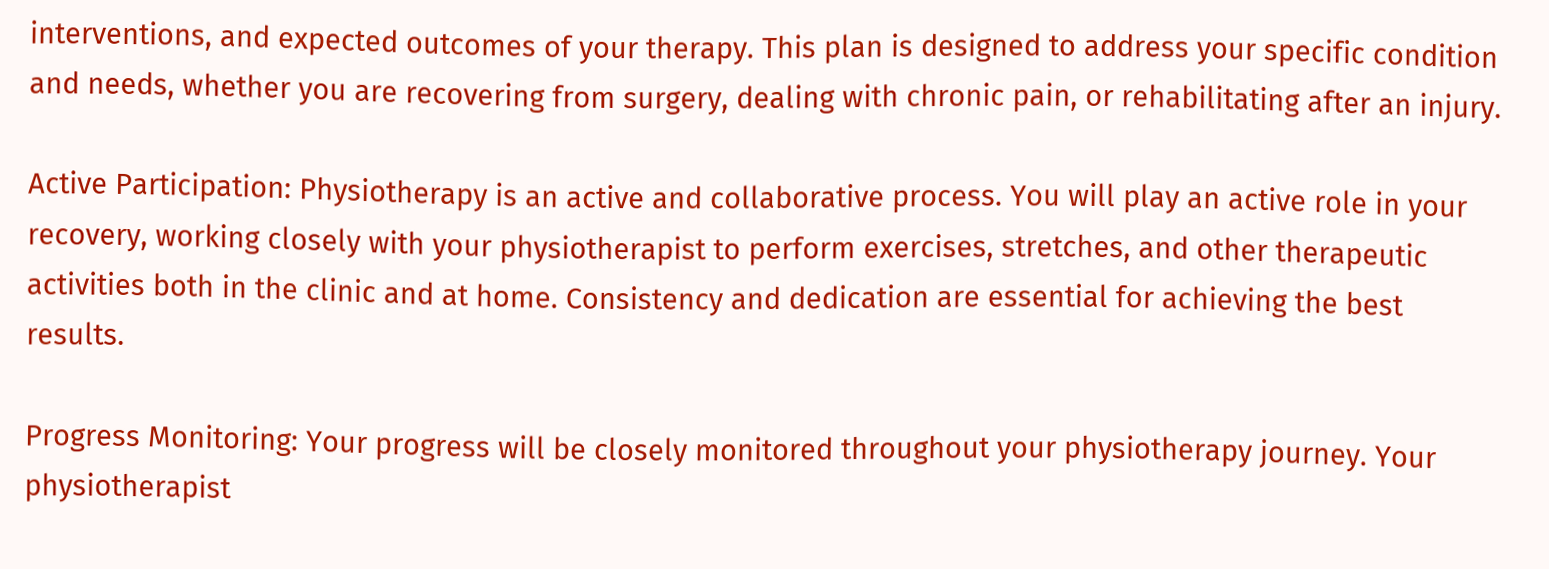interventions, and expected outcomes of your therapy. This plan is designed to address your specific condition and needs, whether you are recovering from surgery, dealing with chronic pain, or rehabilitating after an injury.

Active Participation: Physiotherapy is an active and collaborative process. You will play an active role in your recovery, working closely with your physiotherapist to perform exercises, stretches, and other therapeutic activities both in the clinic and at home. Consistency and dedication are essential for achieving the best results.

Progress Monitoring: Your progress will be closely monitored throughout your physiotherapy journey. Your physiotherapist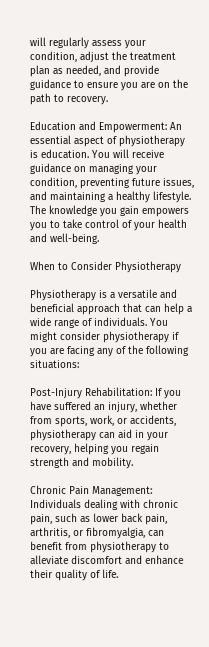will regularly assess your condition, adjust the treatment plan as needed, and provide guidance to ensure you are on the path to recovery.

Education and Empowerment: An essential aspect of physiotherapy is education. You will receive guidance on managing your condition, preventing future issues, and maintaining a healthy lifestyle. The knowledge you gain empowers you to take control of your health and well-being.

When to Consider Physiotherapy

Physiotherapy is a versatile and beneficial approach that can help a wide range of individuals. You might consider physiotherapy if you are facing any of the following situations:

Post-Injury Rehabilitation: If you have suffered an injury, whether from sports, work, or accidents, physiotherapy can aid in your recovery, helping you regain strength and mobility.

Chronic Pain Management: Individuals dealing with chronic pain, such as lower back pain, arthritis, or fibromyalgia, can benefit from physiotherapy to alleviate discomfort and enhance their quality of life.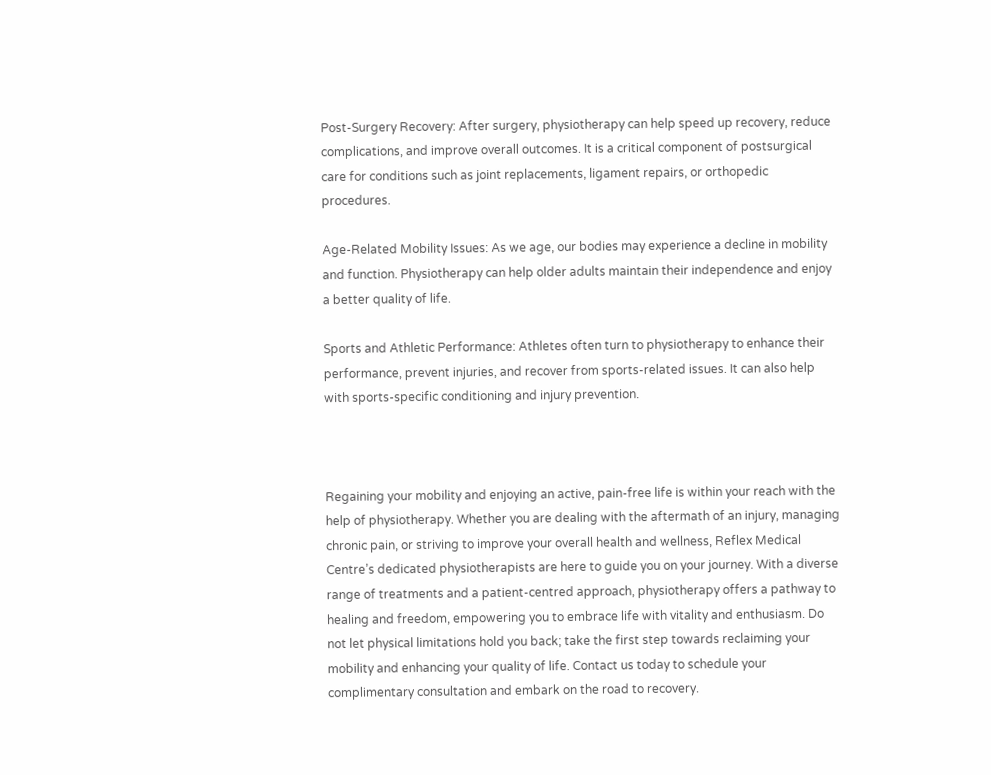Post-Surgery Recovery: After surgery, physiotherapy can help speed up recovery, reduce complications, and improve overall outcomes. It is a critical component of postsurgical care for conditions such as joint replacements, ligament repairs, or orthopedic procedures.

Age-Related Mobility Issues: As we age, our bodies may experience a decline in mobility and function. Physiotherapy can help older adults maintain their independence and enjoy a better quality of life.

Sports and Athletic Performance: Athletes often turn to physiotherapy to enhance their performance, prevent injuries, and recover from sports-related issues. It can also help with sports-specific conditioning and injury prevention.



Regaining your mobility and enjoying an active, pain-free life is within your reach with the help of physiotherapy. Whether you are dealing with the aftermath of an injury, managing chronic pain, or striving to improve your overall health and wellness, Reflex Medical Centre’s dedicated physiotherapists are here to guide you on your journey. With a diverse range of treatments and a patient-centred approach, physiotherapy offers a pathway to healing and freedom, empowering you to embrace life with vitality and enthusiasm. Do not let physical limitations hold you back; take the first step towards reclaiming your mobility and enhancing your quality of life. Contact us today to schedule your complimentary consultation and embark on the road to recovery.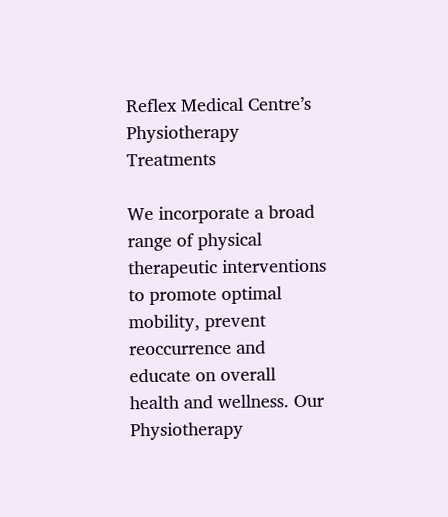Reflex Medical Centre’s Physiotherapy Treatments

We incorporate a broad range of physical therapeutic interventions to promote optimal mobility, prevent reoccurrence and educate on overall health and wellness. Our Physiotherapy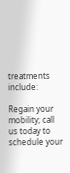treatments include:

Regain your mobility; call us today to schedule your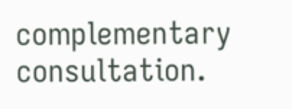complementary consultation.